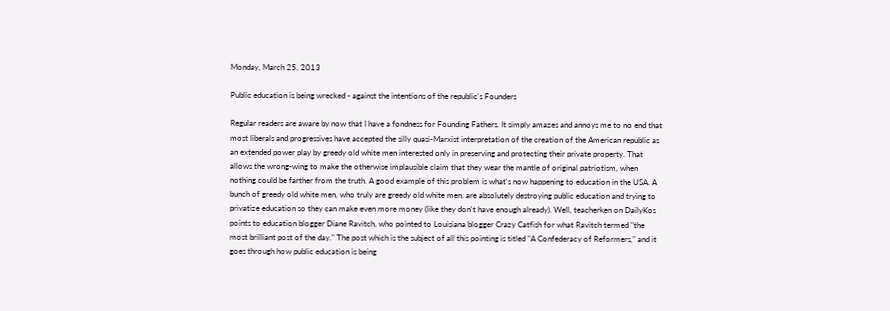Monday, March 25, 2013

Public education is being wrecked - against the intentions of the republic's Founders

Regular readers are aware by now that I have a fondness for Founding Fathers. It simply amazes and annoys me to no end that most liberals and progressives have accepted the silly quasi-Marxist interpretation of the creation of the American republic as an extended power play by greedy old white men interested only in preserving and protecting their private property. That allows the wrong-wing to make the otherwise implausible claim that they wear the mantle of original patriotism, when nothing could be farther from the truth. A good example of this problem is what's now happening to education in the USA. A bunch of greedy old white men, who truly are greedy old white men, are absolutely destroying public education and trying to privatize education so they can make even more money (like they don't have enough already). Well, teacherken on DailyKos points to education blogger Diane Ravitch, who pointed to Louisiana blogger Crazy Catfish for what Ravitch termed "the most brilliant post of the day." The post which is the subject of all this pointing is titled "A Confederacy of Reformers," and it goes through how public education is being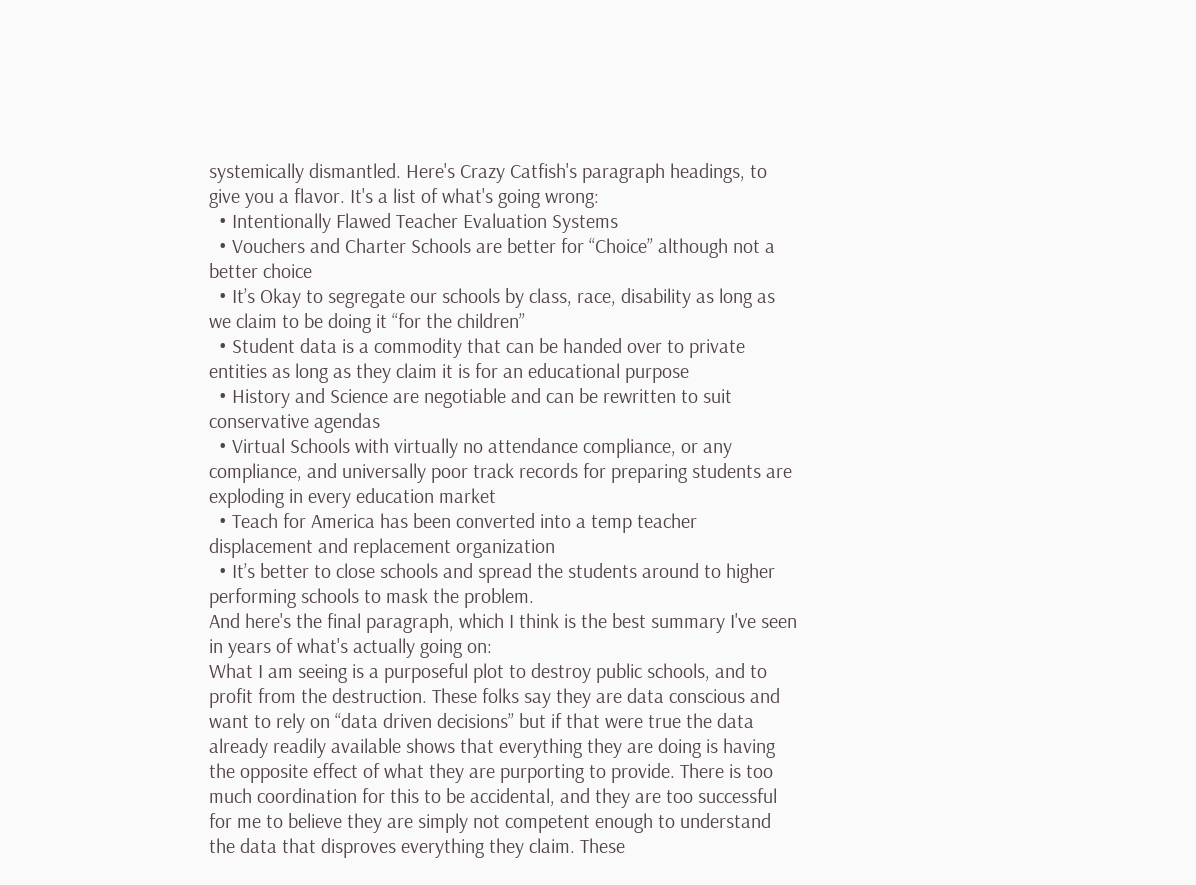systemically dismantled. Here's Crazy Catfish's paragraph headings, to give you a flavor. It's a list of what's going wrong:
  • Intentionally Flawed Teacher Evaluation Systems
  • Vouchers and Charter Schools are better for “Choice” although not a better choice
  • It’s Okay to segregate our schools by class, race, disability as long as we claim to be doing it “for the children”
  • Student data is a commodity that can be handed over to private entities as long as they claim it is for an educational purpose
  • History and Science are negotiable and can be rewritten to suit conservative agendas
  • Virtual Schools with virtually no attendance compliance, or any compliance, and universally poor track records for preparing students are exploding in every education market
  • Teach for America has been converted into a temp teacher displacement and replacement organization
  • It’s better to close schools and spread the students around to higher performing schools to mask the problem.
And here's the final paragraph, which I think is the best summary I've seen in years of what's actually going on:
What I am seeing is a purposeful plot to destroy public schools, and to profit from the destruction. These folks say they are data conscious and want to rely on “data driven decisions” but if that were true the data already readily available shows that everything they are doing is having the opposite effect of what they are purporting to provide. There is too much coordination for this to be accidental, and they are too successful for me to believe they are simply not competent enough to understand the data that disproves everything they claim. These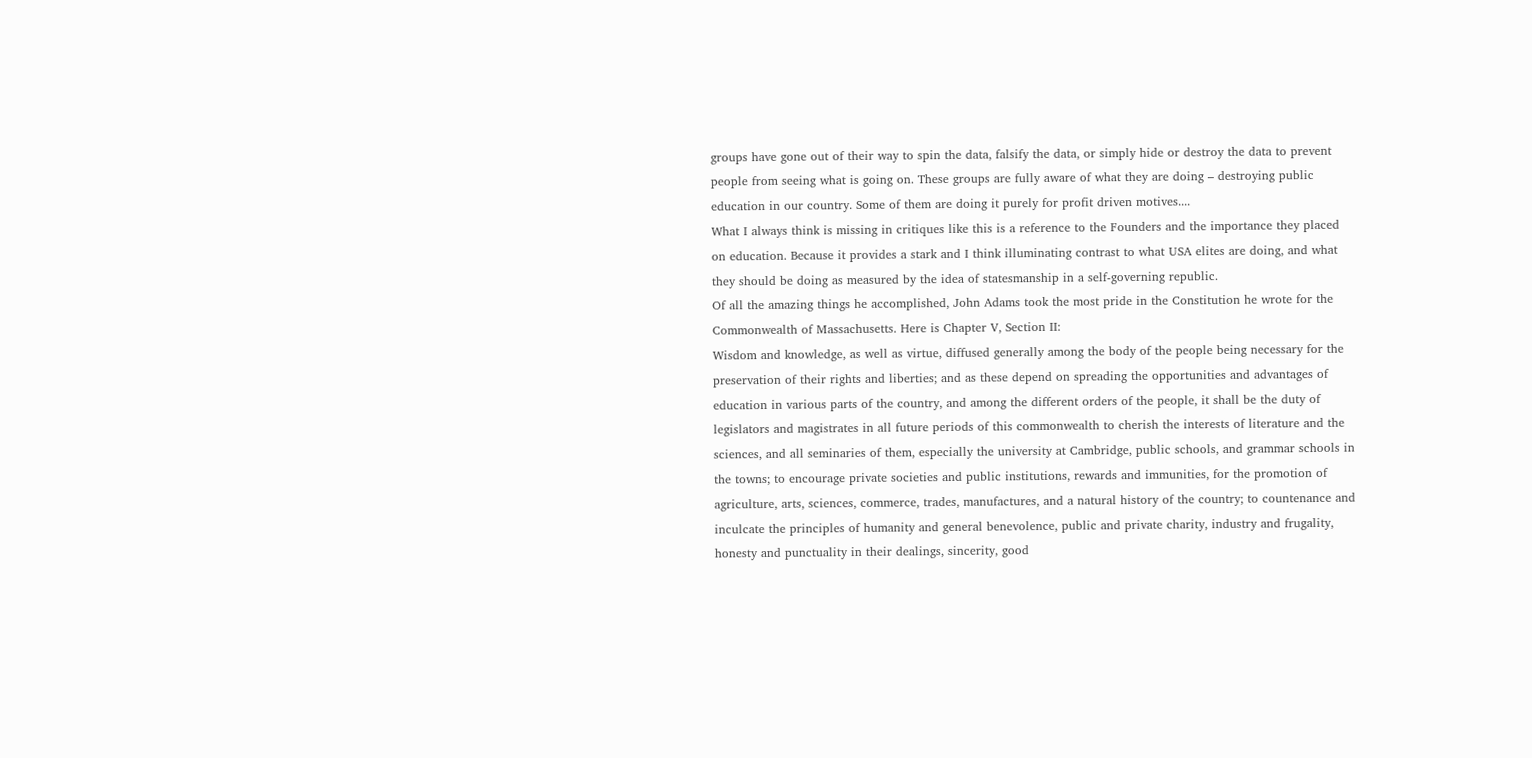groups have gone out of their way to spin the data, falsify the data, or simply hide or destroy the data to prevent people from seeing what is going on. These groups are fully aware of what they are doing – destroying public education in our country. Some of them are doing it purely for profit driven motives....
What I always think is missing in critiques like this is a reference to the Founders and the importance they placed on education. Because it provides a stark and I think illuminating contrast to what USA elites are doing, and what they should be doing as measured by the idea of statesmanship in a self-governing republic.
Of all the amazing things he accomplished, John Adams took the most pride in the Constitution he wrote for the Commonwealth of Massachusetts. Here is Chapter V, Section II:
Wisdom and knowledge, as well as virtue, diffused generally among the body of the people being necessary for the preservation of their rights and liberties; and as these depend on spreading the opportunities and advantages of education in various parts of the country, and among the different orders of the people, it shall be the duty of legislators and magistrates in all future periods of this commonwealth to cherish the interests of literature and the sciences, and all seminaries of them, especially the university at Cambridge, public schools, and grammar schools in the towns; to encourage private societies and public institutions, rewards and immunities, for the promotion of agriculture, arts, sciences, commerce, trades, manufactures, and a natural history of the country; to countenance and inculcate the principles of humanity and general benevolence, public and private charity, industry and frugality, honesty and punctuality in their dealings, sincerity, good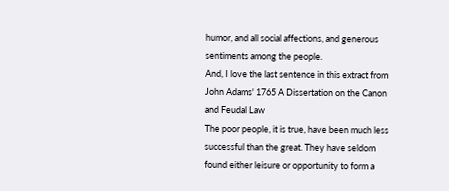humor, and all social affections, and generous sentiments among the people.
And, I love the last sentence in this extract from John Adams' 1765 A Dissertation on the Canon and Feudal Law
The poor people, it is true, have been much less successful than the great. They have seldom found either leisure or opportunity to form a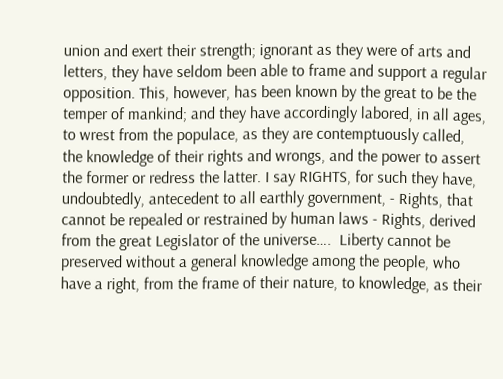union and exert their strength; ignorant as they were of arts and letters, they have seldom been able to frame and support a regular opposition. This, however, has been known by the great to be the temper of mankind; and they have accordingly labored, in all ages, to wrest from the populace, as they are contemptuously called, the knowledge of their rights and wrongs, and the power to assert the former or redress the latter. I say RIGHTS, for such they have, undoubtedly, antecedent to all earthly government, - Rights, that cannot be repealed or restrained by human laws - Rights, derived from the great Legislator of the universe….  Liberty cannot be preserved without a general knowledge among the people, who have a right, from the frame of their nature, to knowledge, as their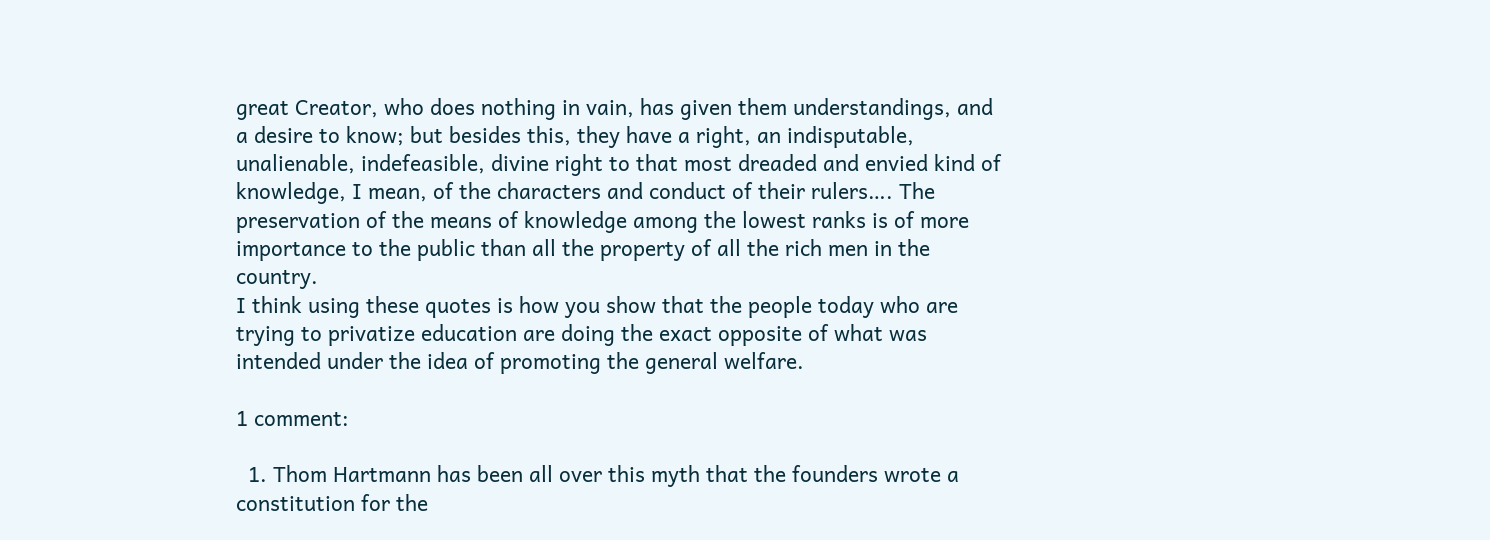great Creator, who does nothing in vain, has given them understandings, and a desire to know; but besides this, they have a right, an indisputable, unalienable, indefeasible, divine right to that most dreaded and envied kind of knowledge, I mean, of the characters and conduct of their rulers…. The preservation of the means of knowledge among the lowest ranks is of more importance to the public than all the property of all the rich men in the country.
I think using these quotes is how you show that the people today who are trying to privatize education are doing the exact opposite of what was intended under the idea of promoting the general welfare.

1 comment:

  1. Thom Hartmann has been all over this myth that the founders wrote a constitution for the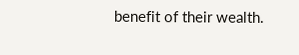benefit of their wealth.